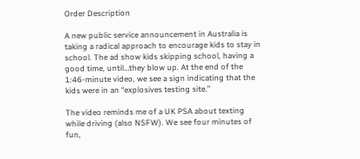Order Description

A new public service announcement in Australia is taking a radical approach to encourage kids to stay in school. The ad show kids skipping school, having a good time, until…they blow up. At the end of the 1:46-minute video, we see a sign indicating that the kids were in an “explosives testing site.”

The video reminds me of a UK PSA about texting while driving (also NSFW). We see four minutes of fun,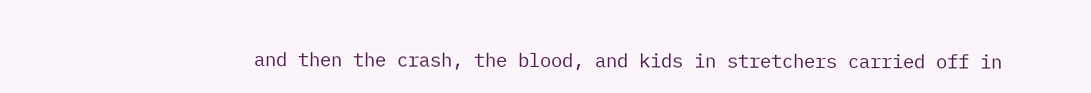and then the crash, the blood, and kids in stretchers carried off in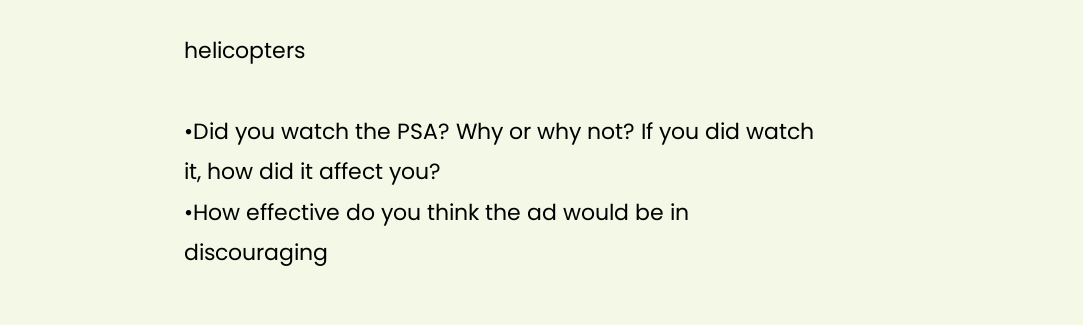helicopters

•Did you watch the PSA? Why or why not? If you did watch it, how did it affect you?
•How effective do you think the ad would be in discouraging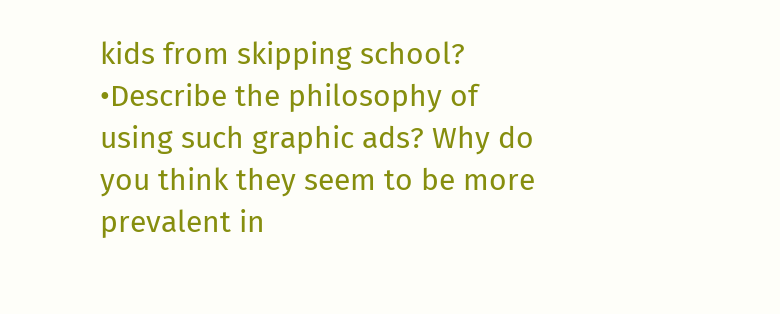kids from skipping school?
•Describe the philosophy of using such graphic ads? Why do you think they seem to be more prevalent in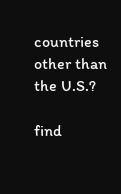countries other than the U.S.?

find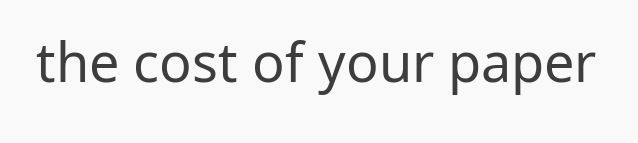the cost of your paper